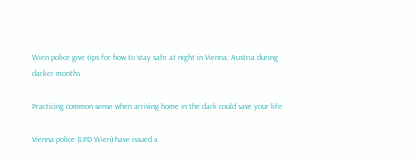Wien police give tips for how to stay safe at night in Vienna, Austria during darker months

Practicing common sense when arriving home in the dark could save your life

Vienna police (LPD Wien) have issued a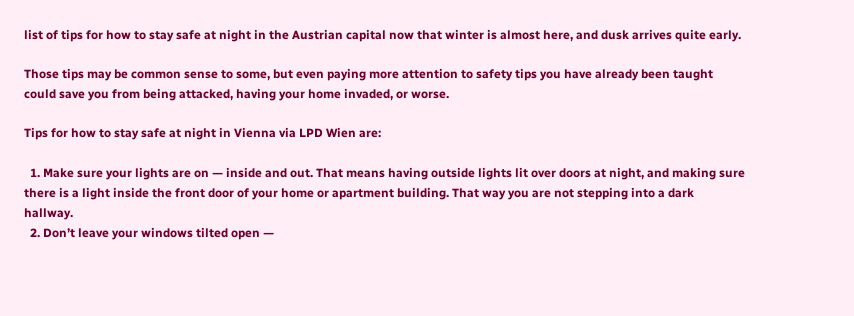list of tips for how to stay safe at night in the Austrian capital now that winter is almost here, and dusk arrives quite early.

Those tips may be common sense to some, but even paying more attention to safety tips you have already been taught could save you from being attacked, having your home invaded, or worse.

Tips for how to stay safe at night in Vienna via LPD Wien are:

  1. Make sure your lights are on — inside and out. That means having outside lights lit over doors at night, and making sure there is a light inside the front door of your home or apartment building. That way you are not stepping into a dark hallway.
  2. Don’t leave your windows tilted open —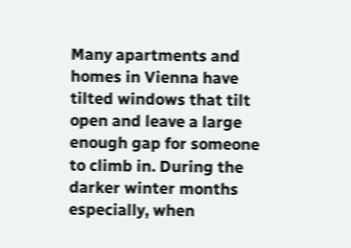Many apartments and homes in Vienna have tilted windows that tilt open and leave a large enough gap for someone to climb in. During the darker winter months especially, when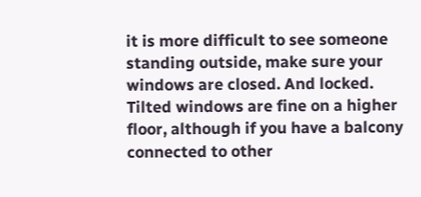it is more difficult to see someone standing outside, make sure your windows are closed. And locked. Tilted windows are fine on a higher floor, although if you have a balcony connected to other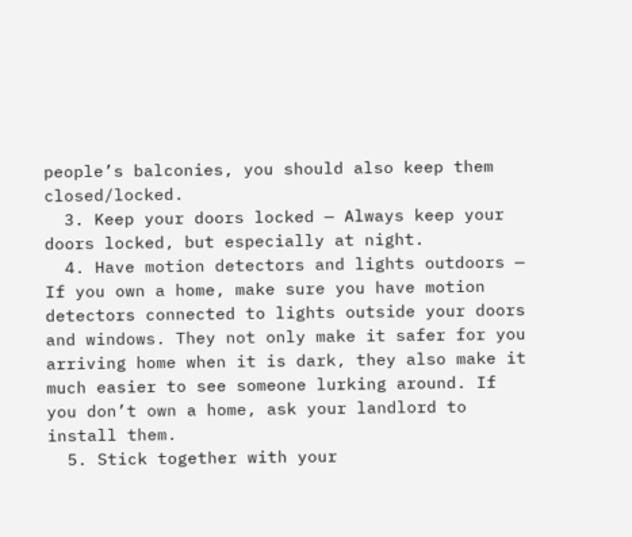people’s balconies, you should also keep them closed/locked.
  3. Keep your doors locked — Always keep your doors locked, but especially at night.
  4. Have motion detectors and lights outdoors — If you own a home, make sure you have motion detectors connected to lights outside your doors and windows. They not only make it safer for you arriving home when it is dark, they also make it much easier to see someone lurking around. If you don’t own a home, ask your landlord to install them.
  5. Stick together with your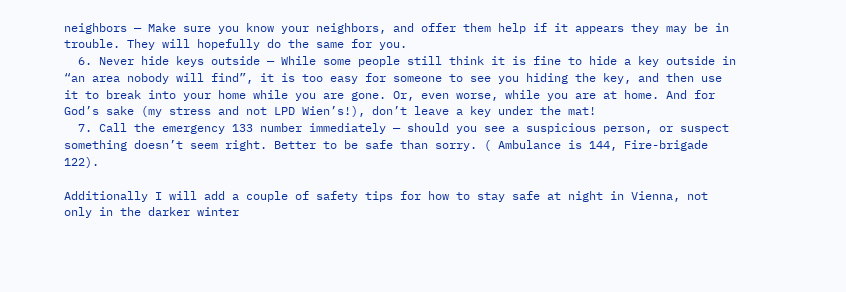neighbors — Make sure you know your neighbors, and offer them help if it appears they may be in trouble. They will hopefully do the same for you.
  6. Never hide keys outside — While some people still think it is fine to hide a key outside in “an area nobody will find”, it is too easy for someone to see you hiding the key, and then use it to break into your home while you are gone. Or, even worse, while you are at home. And for God’s sake (my stress and not LPD Wien’s!), don’t leave a key under the mat!
  7. Call the emergency 133 number immediately — should you see a suspicious person, or suspect something doesn’t seem right. Better to be safe than sorry. ( Ambulance is 144, Fire-brigade 122).

Additionally I will add a couple of safety tips for how to stay safe at night in Vienna, not only in the darker winter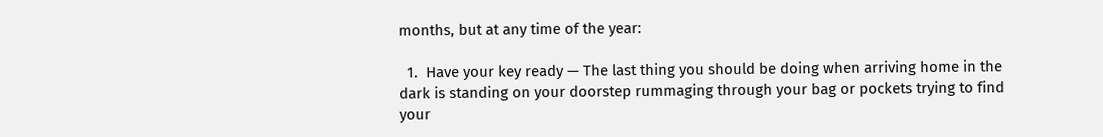months, but at any time of the year:

  1.  Have your key ready — The last thing you should be doing when arriving home in the dark is standing on your doorstep rummaging through your bag or pockets trying to find your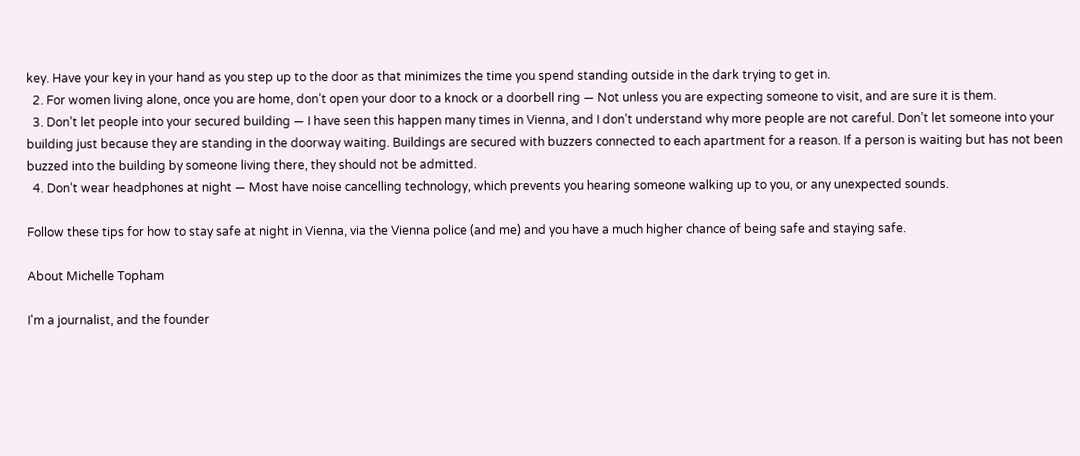key. Have your key in your hand as you step up to the door as that minimizes the time you spend standing outside in the dark trying to get in.
  2. For women living alone, once you are home, don’t open your door to a knock or a doorbell ring — Not unless you are expecting someone to visit, and are sure it is them.
  3. Don’t let people into your secured building — I have seen this happen many times in Vienna, and I don’t understand why more people are not careful. Don’t let someone into your building just because they are standing in the doorway waiting. Buildings are secured with buzzers connected to each apartment for a reason. If a person is waiting but has not been buzzed into the building by someone living there, they should not be admitted.
  4. Don’t wear headphones at night — Most have noise cancelling technology, which prevents you hearing someone walking up to you, or any unexpected sounds.

Follow these tips for how to stay safe at night in Vienna, via the Vienna police (and me) and you have a much higher chance of being safe and staying safe.

About Michelle Topham

I'm a journalist, and the founder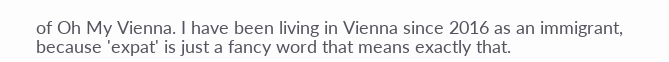of Oh My Vienna. I have been living in Vienna since 2016 as an immigrant, because 'expat' is just a fancy word that means exactly that.